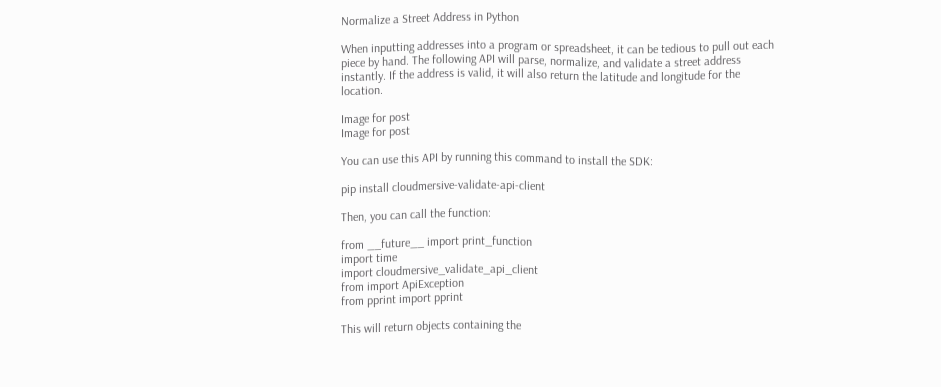Normalize a Street Address in Python

When inputting addresses into a program or spreadsheet, it can be tedious to pull out each piece by hand. The following API will parse, normalize, and validate a street address instantly. If the address is valid, it will also return the latitude and longitude for the location.

Image for post
Image for post

You can use this API by running this command to install the SDK:

pip install cloudmersive-validate-api-client

Then, you can call the function:

from __future__ import print_function
import time
import cloudmersive_validate_api_client
from import ApiException
from pprint import pprint

This will return objects containing the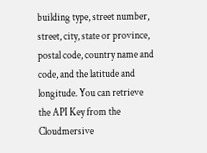building type, street number, street, city, state or province, postal code, country name and code, and the latitude and longitude. You can retrieve the API Key from the Cloudmersive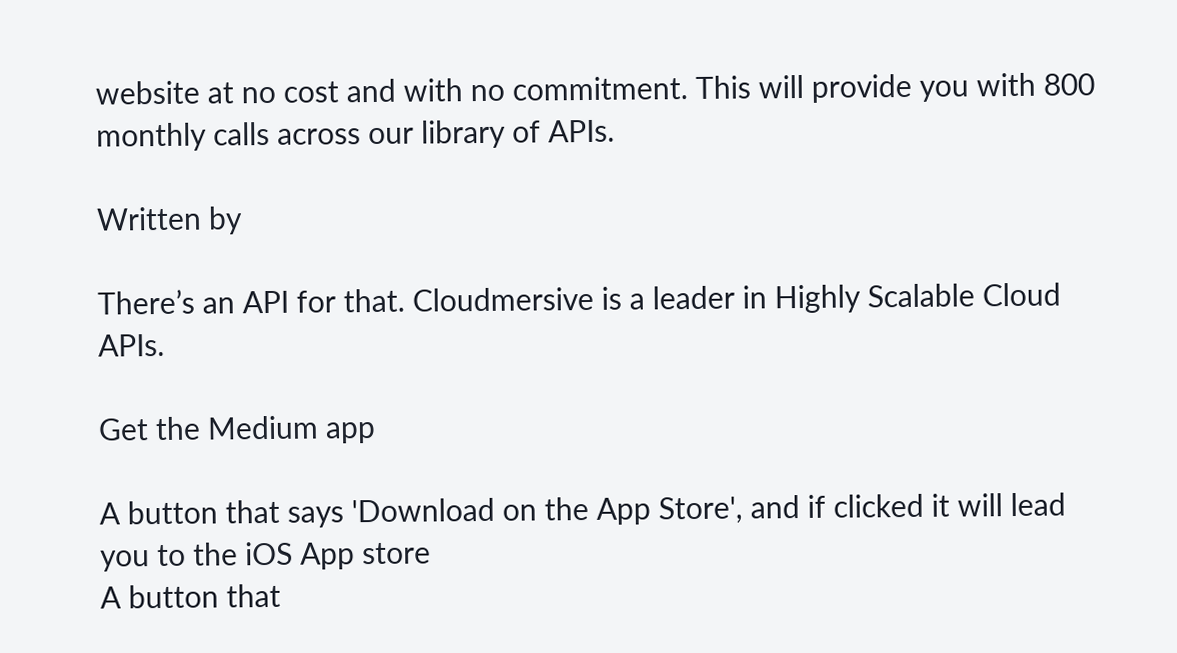website at no cost and with no commitment. This will provide you with 800 monthly calls across our library of APIs.

Written by

There’s an API for that. Cloudmersive is a leader in Highly Scalable Cloud APIs.

Get the Medium app

A button that says 'Download on the App Store', and if clicked it will lead you to the iOS App store
A button that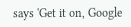says 'Get it on, Google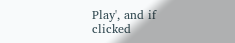Play', and if clicked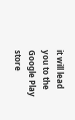it will lead you to the Google Play store